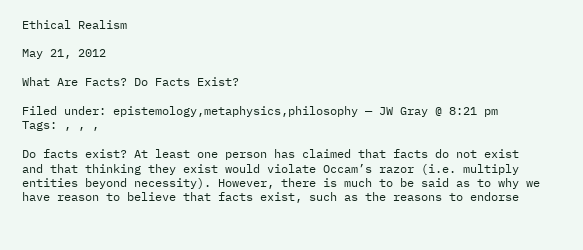Ethical Realism

May 21, 2012

What Are Facts? Do Facts Exist?

Filed under: epistemology,metaphysics,philosophy — JW Gray @ 8:21 pm
Tags: , , ,

Do facts exist? At least one person has claimed that facts do not exist and that thinking they exist would violate Occam’s razor (i.e. multiply entities beyond necessity). However, there is much to be said as to why we have reason to believe that facts exist, such as the reasons to endorse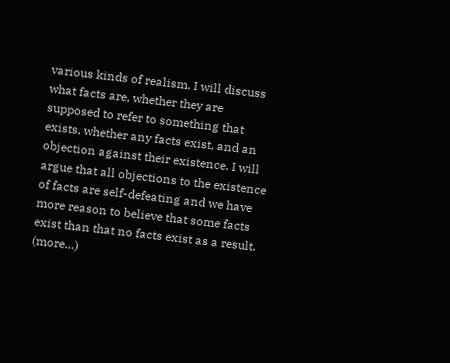various kinds of realism. I will discuss what facts are, whether they are supposed to refer to something that exists, whether any facts exist, and an objection against their existence. I will argue that all objections to the existence of facts are self-defeating and we have more reason to believe that some facts exist than that no facts exist as a result. (more…)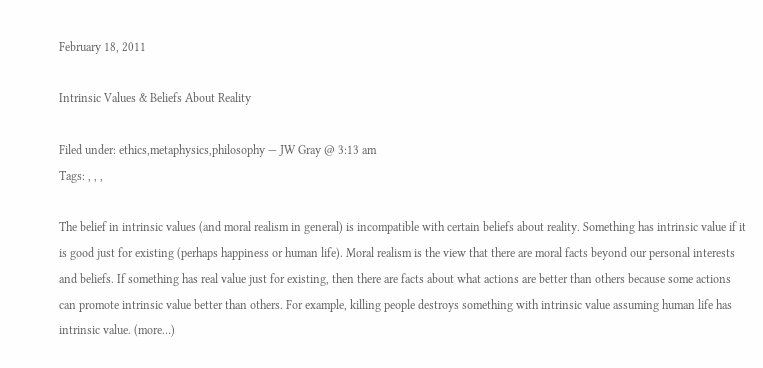February 18, 2011

Intrinsic Values & Beliefs About Reality

Filed under: ethics,metaphysics,philosophy — JW Gray @ 3:13 am
Tags: , , ,

The belief in intrinsic values (and moral realism in general) is incompatible with certain beliefs about reality. Something has intrinsic value if it is good just for existing (perhaps happiness or human life). Moral realism is the view that there are moral facts beyond our personal interests and beliefs. If something has real value just for existing, then there are facts about what actions are better than others because some actions can promote intrinsic value better than others. For example, killing people destroys something with intrinsic value assuming human life has intrinsic value. (more…)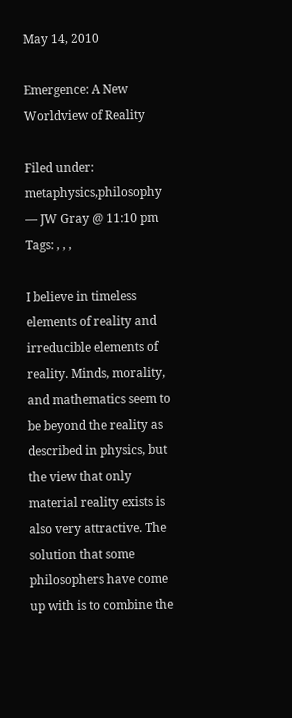May 14, 2010

Emergence: A New Worldview of Reality

Filed under: metaphysics,philosophy — JW Gray @ 11:10 pm
Tags: , , ,

I believe in timeless elements of reality and irreducible elements of reality. Minds, morality, and mathematics seem to be beyond the reality as described in physics, but the view that only material reality exists is also very attractive. The solution that some philosophers have come up with is to combine the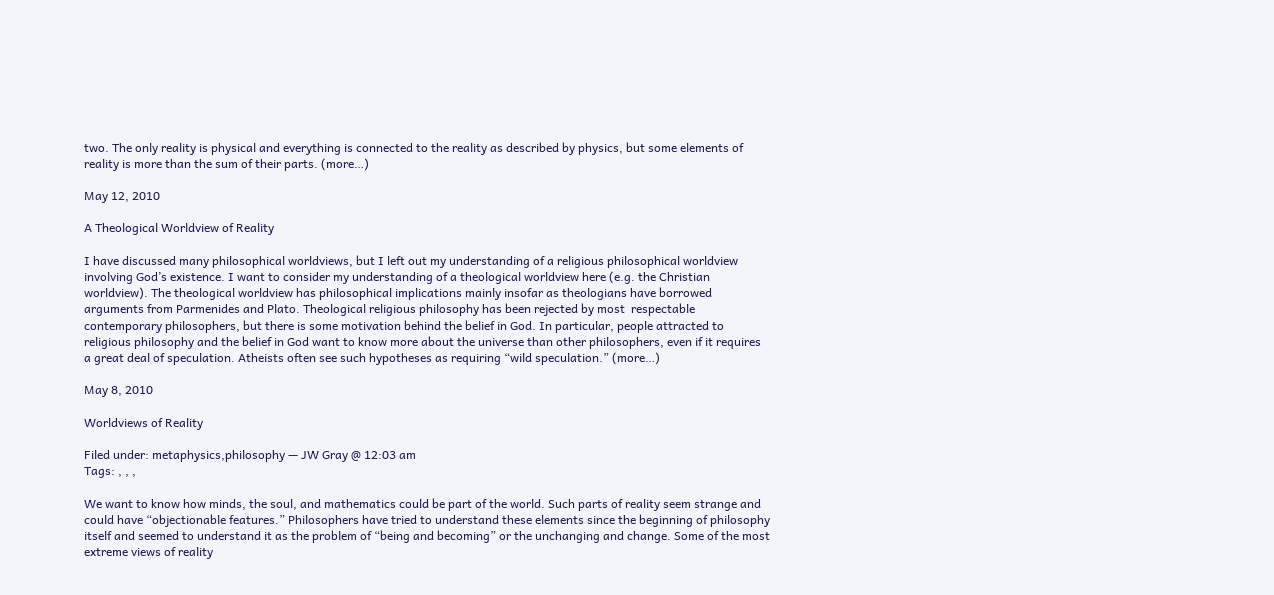two. The only reality is physical and everything is connected to the reality as described by physics, but some elements of reality is more than the sum of their parts. (more…)

May 12, 2010

A Theological Worldview of Reality

I have discussed many philosophical worldviews, but I left out my understanding of a religious philosophical worldview involving God’s existence. I want to consider my understanding of a theological worldview here (e.g. the Christian worldview). The theological worldview has philosophical implications mainly insofar as theologians have borrowed arguments from Parmenides and Plato. Theological religious philosophy has been rejected by most  respectable contemporary philosophers, but there is some motivation behind the belief in God. In particular, people attracted to religious philosophy and the belief in God want to know more about the universe than other philosophers, even if it requires a great deal of speculation. Atheists often see such hypotheses as requiring “wild speculation.” (more…)

May 8, 2010

Worldviews of Reality

Filed under: metaphysics,philosophy — JW Gray @ 12:03 am
Tags: , , ,

We want to know how minds, the soul, and mathematics could be part of the world. Such parts of reality seem strange and could have “objectionable features.” Philosophers have tried to understand these elements since the beginning of philosophy itself and seemed to understand it as the problem of “being and becoming” or the unchanging and change. Some of the most extreme views of reality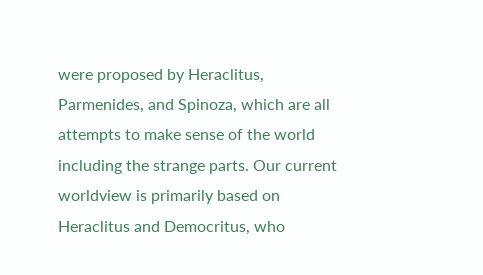were proposed by Heraclitus, Parmenides, and Spinoza, which are all attempts to make sense of the world including the strange parts. Our current worldview is primarily based on Heraclitus and Democritus, who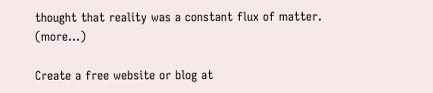thought that reality was a constant flux of matter. (more…)

Create a free website or blog at